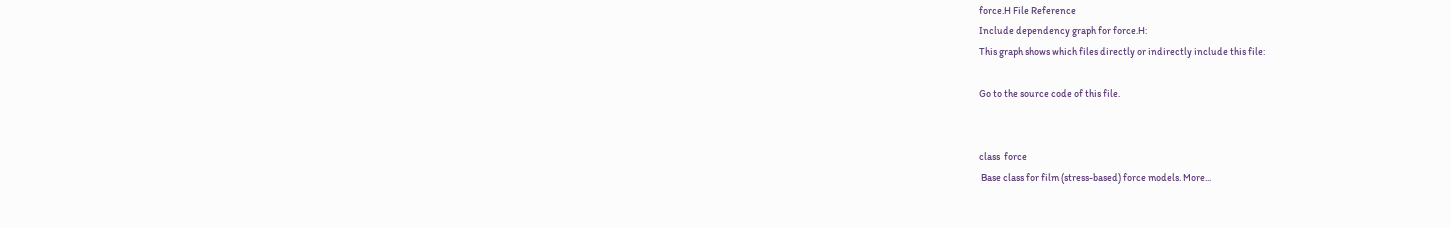force.H File Reference
Include dependency graph for force.H:
This graph shows which files directly or indirectly include this file:

Go to the source code of this file.


class  force
 Base class for film (stress-based) force models. More...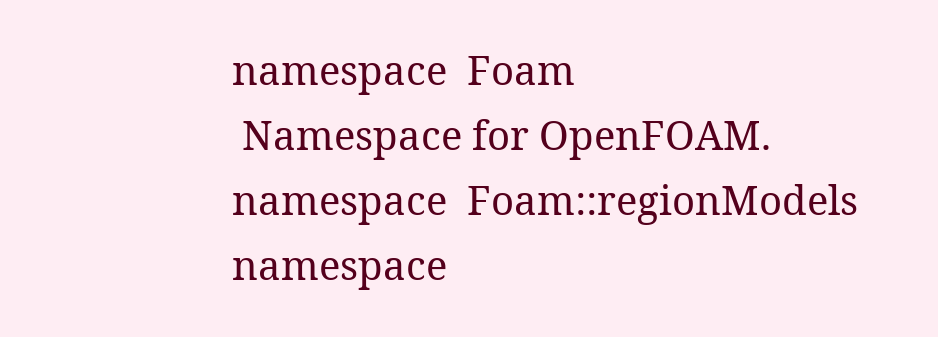namespace  Foam
 Namespace for OpenFOAM.
namespace  Foam::regionModels
namespace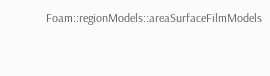Foam::regionModels::areaSurfaceFilmModels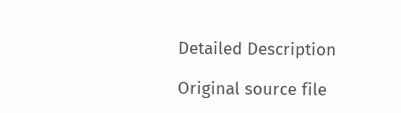Detailed Description

Original source file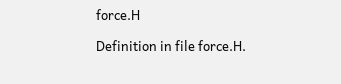force.H

Definition in file force.H.